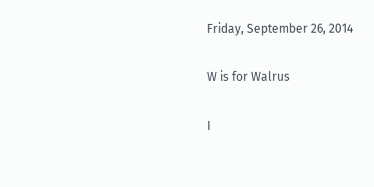Friday, September 26, 2014

W is for Walrus

I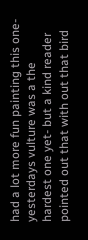had a lot more fun painting this one- yesterdays vulture was a the hardest one yet- but a kind reader  pointed out that with out that bird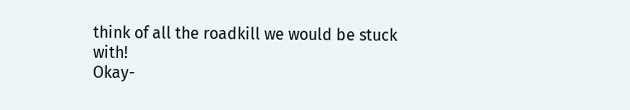think of all the roadkill we would be stuck with!
Okay-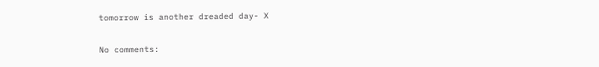tomorrow is another dreaded day- X

No comments: